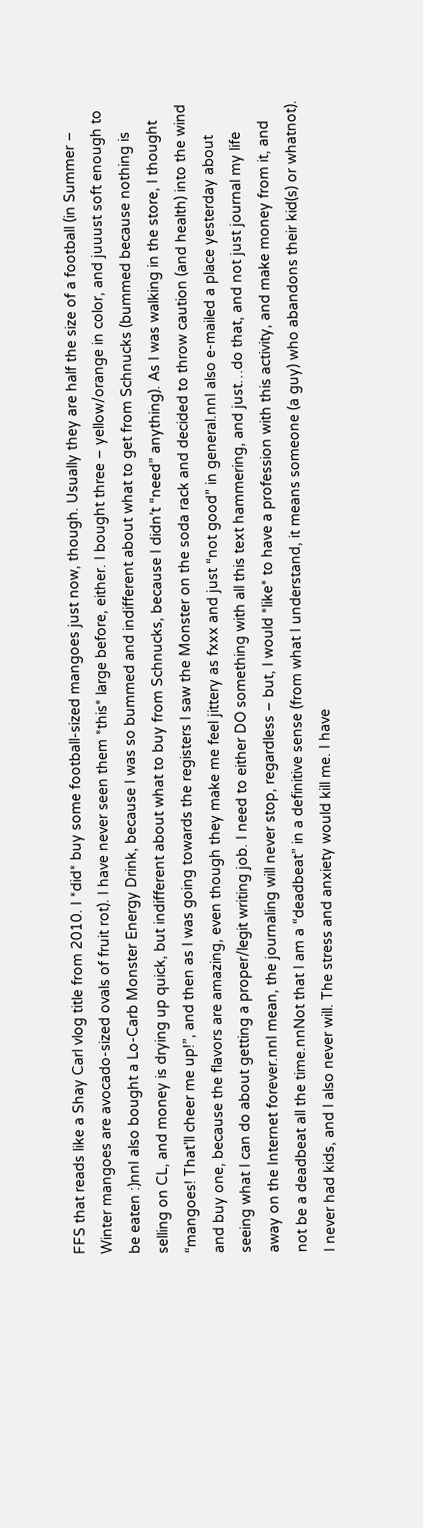FFS that reads like a Shay Carl vlog title from 2010. I *did* buy some football-sized mangoes just now, though. Usually they are half the size of a football (in Summer – Winter mangoes are avocado-sized ovals of fruit rot). I have never seen them *this* large before, either. I bought three – yellow/orange in color, and juuust soft enough to be eaten :)nnI also bought a Lo-Carb Monster Energy Drink, because I was so bummed and indifferent about what to get from Schnucks (bummed because nothing is selling on CL, and money is drying up quick, but indifferent about what to buy from Schnucks, because I didn’t “need” anything). As I was walking in the store, I thought “mangoes! That’ll cheer me up!”, and then as I was going towards the registers I saw the Monster on the soda rack and decided to throw caution (and health) into the wind and buy one, because the flavors are amazing, even though they make me feel jittery as fxxx and just “not good” in general.nnI also e-mailed a place yesterday about seeing what I can do about getting a proper/legit writing job. I need to either DO something with all this text hammering, and just…do that, and not just journal my life away on the Internet forever.nnI mean, the journaling will never stop, regardless – but, I would *like* to have a profession with this activity, and make money from it, and not be a deadbeat all the time.nnNot that I am a “deadbeat” in a definitive sense (from what I understand, it means someone (a guy) who abandons their kid(s) or whatnot). I never had kids, and I also never will. The stress and anxiety would kill me. I have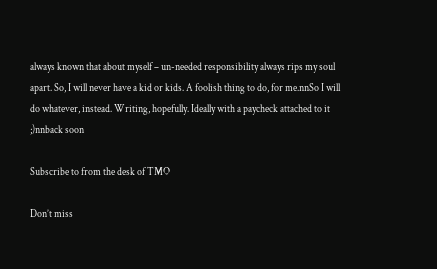always known that about myself – un-needed responsibility always rips my soul apart. So, I will never have a kid or kids. A foolish thing to do, for me.nnSo I will do whatever, instead. Writing, hopefully. Ideally with a paycheck attached to it ;)nnback soon

Subscribe to from the desk of TMO

Don’t miss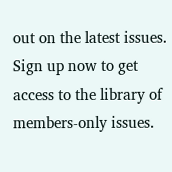out on the latest issues. Sign up now to get access to the library of members-only issues.